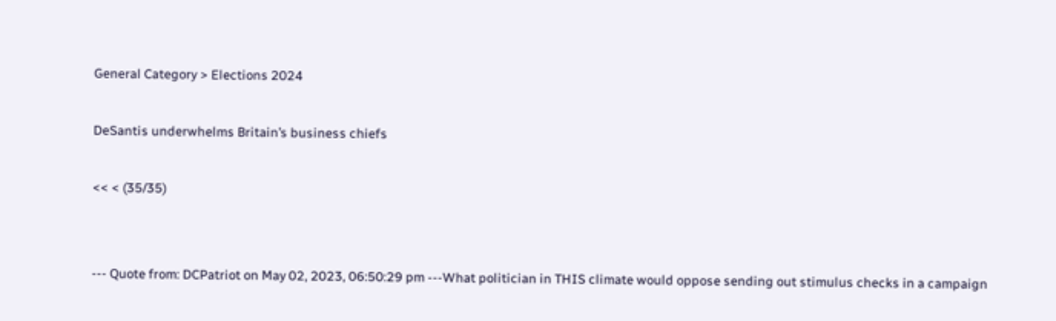General Category > Elections 2024

DeSantis underwhelms Britain’s business chiefs

<< < (35/35)


--- Quote from: DCPatriot on May 02, 2023, 06:50:29 pm ---What politician in THIS climate would oppose sending out stimulus checks in a campaign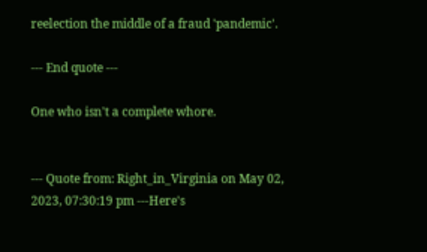reelection the middle of a fraud 'pandemic'.

--- End quote ---

One who isn't a complete whore.


--- Quote from: Right_in_Virginia on May 02, 2023, 07:30:19 pm ---Here's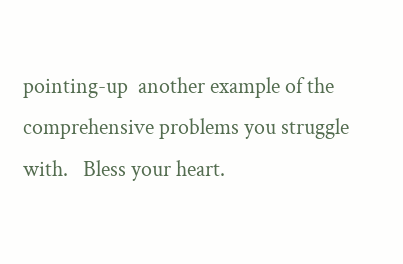pointing-up  another example of the comprehensive problems you struggle with.   Bless your heart.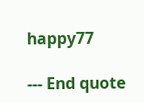happy77

--- End quote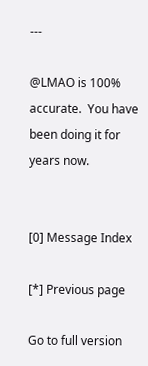---

@LMAO is 100% accurate.  You have been doing it for years now.


[0] Message Index

[*] Previous page

Go to full version